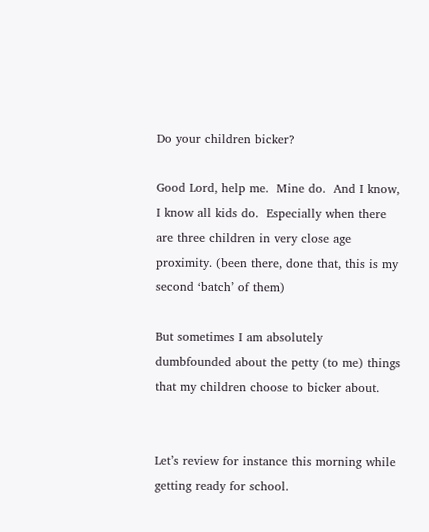Do your children bicker?

Good Lord, help me.  Mine do.  And I know, I know all kids do.  Especially when there are three children in very close age proximity. (been there, done that, this is my second ‘batch’ of them)

But sometimes I am absolutely dumbfounded about the petty (to me) things that my children choose to bicker about.


Let’s review for instance this morning while getting ready for school.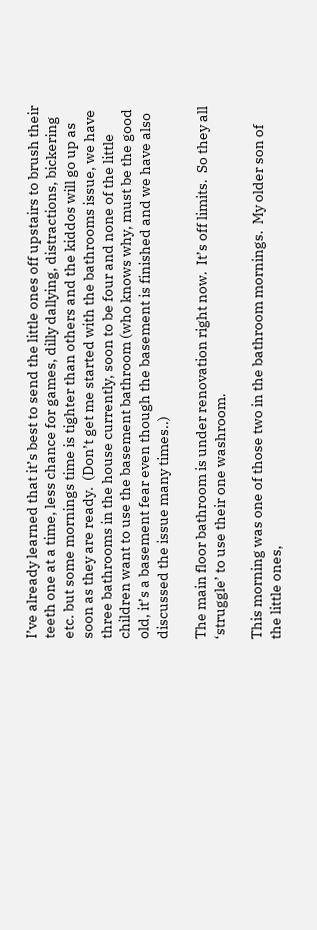I’ve already learned that it’s best to send the little ones off upstairs to brush their teeth one at a time, less chance for games, dilly dallying, distractions, bickering etc. but some mornings time is tighter than others and the kiddos will go up as soon as they are ready.  (Don’t get me started with the bathrooms issue, we have three bathrooms in the house currently, soon to be four and none of the little children want to use the basement bathroom (who knows why, must be the good old, it’s a basement fear even though the basement is finished and we have also discussed the issue many times..)

The main floor bathroom is under renovation right now.  It’s off limits.  So they all ‘struggle’ to use their one washroom.

This morning was one of those two in the bathroom mornings.  My older son of the little ones,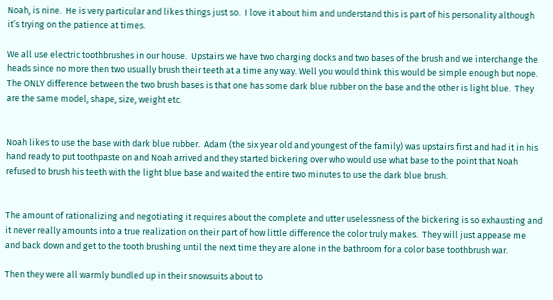Noah, is nine.  He is very particular and likes things just so.  I love it about him and understand this is part of his personality although it’s trying on the patience at times.

We all use electric toothbrushes in our house.  Upstairs we have two charging docks and two bases of the brush and we interchange the heads since no more then two usually brush their teeth at a time any way. Well you would think this would be simple enough but nope.  The ONLY difference between the two brush bases is that one has some dark blue rubber on the base and the other is light blue.  They are the same model, shape, size, weight etc.


Noah likes to use the base with dark blue rubber.  Adam (the six year old and youngest of the family) was upstairs first and had it in his hand ready to put toothpaste on and Noah arrived and they started bickering over who would use what base to the point that Noah refused to brush his teeth with the light blue base and waited the entire two minutes to use the dark blue brush.


The amount of rationalizing and negotiating it requires about the complete and utter uselessness of the bickering is so exhausting and it never really amounts into a true realization on their part of how little difference the color truly makes.  They will just appease me and back down and get to the tooth brushing until the next time they are alone in the bathroom for a color base toothbrush war.

Then they were all warmly bundled up in their snowsuits about to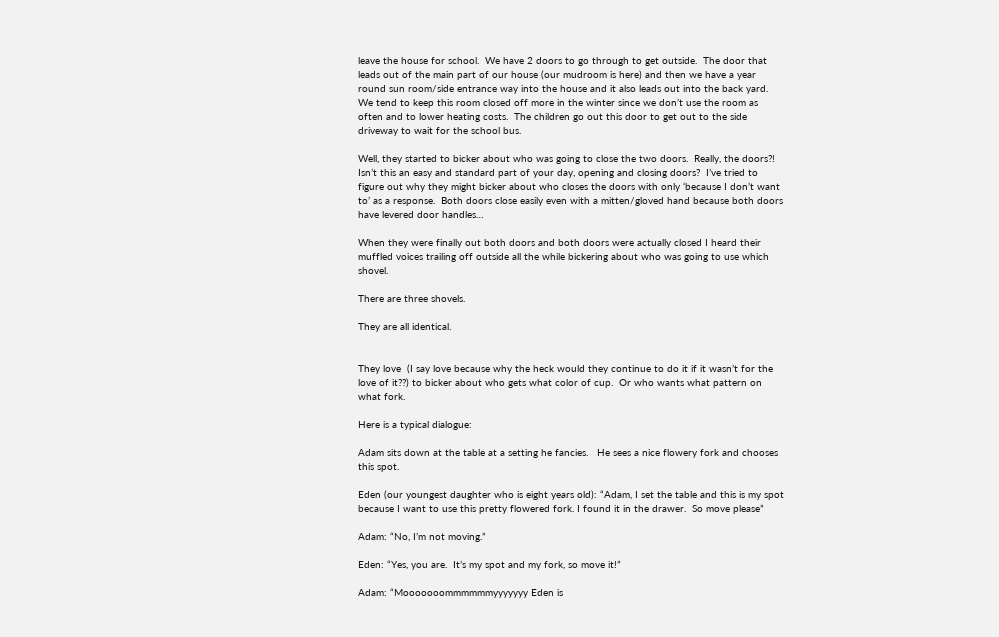leave the house for school.  We have 2 doors to go through to get outside.  The door that leads out of the main part of our house (our mudroom is here) and then we have a year round sun room/side entrance way into the house and it also leads out into the back yard.  We tend to keep this room closed off more in the winter since we don’t use the room as often and to lower heating costs.  The children go out this door to get out to the side driveway to wait for the school bus.

Well, they started to bicker about who was going to close the two doors.  Really, the doors?! Isn’t this an easy and standard part of your day, opening and closing doors?  I’ve tried to figure out why they might bicker about who closes the doors with only ‘because I don’t want to’ as a response.  Both doors close easily even with a mitten/gloved hand because both doors have levered door handles…

When they were finally out both doors and both doors were actually closed I heard their muffled voices trailing off outside all the while bickering about who was going to use which shovel.

There are three shovels.

They are all identical.


They love  (I say love because why the heck would they continue to do it if it wasn’t for the love of it??) to bicker about who gets what color of cup.  Or who wants what pattern on what fork.

Here is a typical dialogue:

Adam sits down at the table at a setting he fancies.   He sees a nice flowery fork and chooses this spot.

Eden (our youngest daughter who is eight years old): “Adam, I set the table and this is my spot because I want to use this pretty flowered fork. I found it in the drawer.  So move please”

Adam: “No, I’m not moving.”

Eden: “Yes, you are.  It’s my spot and my fork, so move it!”

Adam: “Mooooooommmmmmyyyyyyy Eden is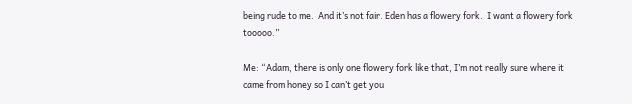being rude to me.  And it’s not fair. Eden has a flowery fork.  I want a flowery fork tooooo.”

Me: “Adam, there is only one flowery fork like that, I’m not really sure where it came from honey so I can’t get you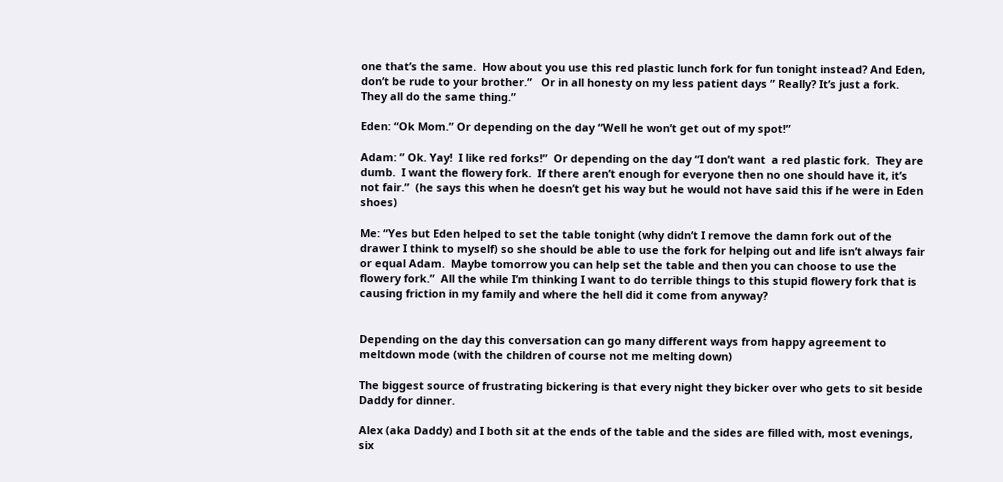one that’s the same.  How about you use this red plastic lunch fork for fun tonight instead? And Eden, don’t be rude to your brother.”   Or in all honesty on my less patient days ” Really? It’s just a fork.  They all do the same thing.”

Eden: “Ok Mom.” Or depending on the day “Well he won’t get out of my spot!”

Adam: ” Ok. Yay!  I like red forks!”  Or depending on the day “I don’t want  a red plastic fork.  They are dumb.  I want the flowery fork.  If there aren’t enough for everyone then no one should have it, it’s not fair.”  (he says this when he doesn’t get his way but he would not have said this if he were in Eden shoes)

Me: “Yes but Eden helped to set the table tonight (why didn’t I remove the damn fork out of the drawer I think to myself) so she should be able to use the fork for helping out and life isn’t always fair or equal Adam.  Maybe tomorrow you can help set the table and then you can choose to use the flowery fork.”  All the while I’m thinking I want to do terrible things to this stupid flowery fork that is causing friction in my family and where the hell did it come from anyway?


Depending on the day this conversation can go many different ways from happy agreement to meltdown mode (with the children of course not me melting down)

The biggest source of frustrating bickering is that every night they bicker over who gets to sit beside Daddy for dinner.

Alex (aka Daddy) and I both sit at the ends of the table and the sides are filled with, most evenings, six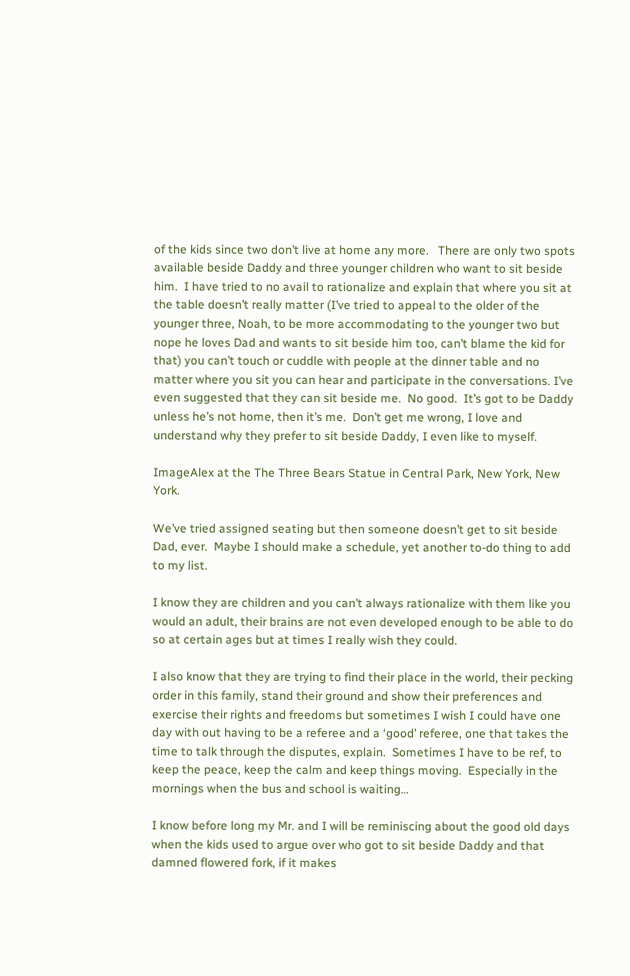of the kids since two don’t live at home any more.   There are only two spots available beside Daddy and three younger children who want to sit beside him.  I have tried to no avail to rationalize and explain that where you sit at the table doesn’t really matter (I’ve tried to appeal to the older of the younger three, Noah, to be more accommodating to the younger two but nope he loves Dad and wants to sit beside him too, can’t blame the kid for that) you can’t touch or cuddle with people at the dinner table and no matter where you sit you can hear and participate in the conversations. I’ve even suggested that they can sit beside me.  No good.  It’s got to be Daddy unless he’s not home, then it’s me.  Don’t get me wrong, I love and understand why they prefer to sit beside Daddy, I even like to myself.

ImageAlex at the The Three Bears Statue in Central Park, New York, New York.

We’ve tried assigned seating but then someone doesn’t get to sit beside Dad, ever.  Maybe I should make a schedule, yet another to-do thing to add to my list.

I know they are children and you can’t always rationalize with them like you would an adult, their brains are not even developed enough to be able to do so at certain ages but at times I really wish they could.

I also know that they are trying to find their place in the world, their pecking order in this family, stand their ground and show their preferences and exercise their rights and freedoms but sometimes I wish I could have one day with out having to be a referee and a ‘good’ referee, one that takes the time to talk through the disputes, explain.  Sometimes I have to be ref, to keep the peace, keep the calm and keep things moving.  Especially in the mornings when the bus and school is waiting…

I know before long my Mr. and I will be reminiscing about the good old days when the kids used to argue over who got to sit beside Daddy and that damned flowered fork, if it makes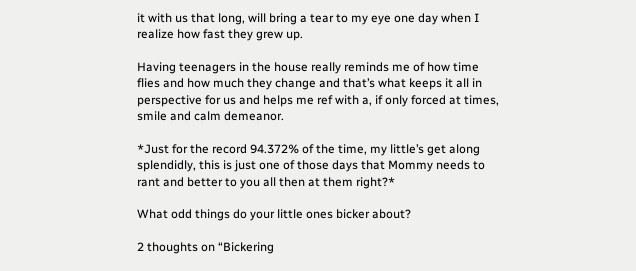it with us that long, will bring a tear to my eye one day when I realize how fast they grew up.

Having teenagers in the house really reminds me of how time flies and how much they change and that’s what keeps it all in perspective for us and helps me ref with a, if only forced at times, smile and calm demeanor.

*Just for the record 94.372% of the time, my little’s get along splendidly, this is just one of those days that Mommy needs to rant and better to you all then at them right?*

What odd things do your little ones bicker about?

2 thoughts on “Bickering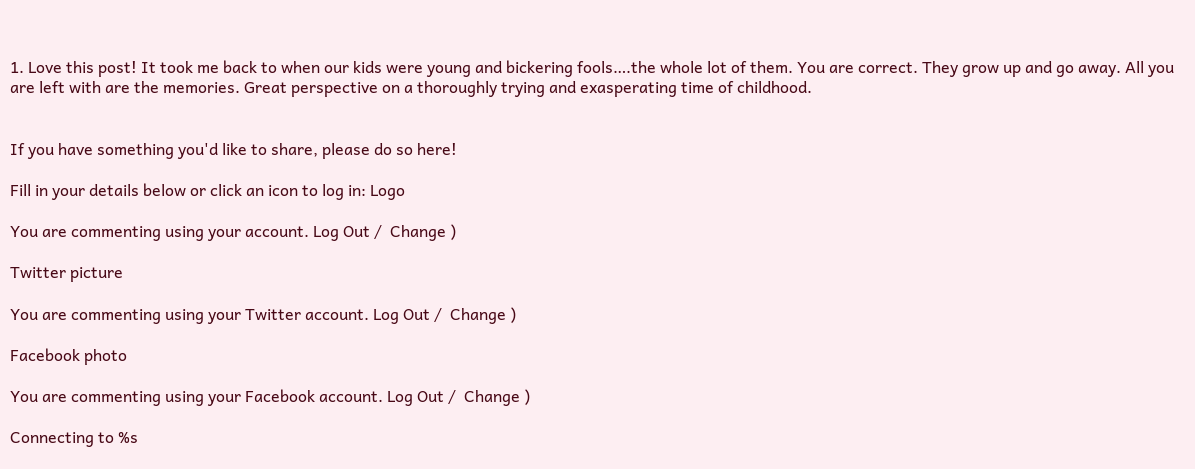1. Love this post! It took me back to when our kids were young and bickering fools….the whole lot of them. You are correct. They grow up and go away. All you are left with are the memories. Great perspective on a thoroughly trying and exasperating time of childhood.


If you have something you'd like to share, please do so here!

Fill in your details below or click an icon to log in: Logo

You are commenting using your account. Log Out /  Change )

Twitter picture

You are commenting using your Twitter account. Log Out /  Change )

Facebook photo

You are commenting using your Facebook account. Log Out /  Change )

Connecting to %s